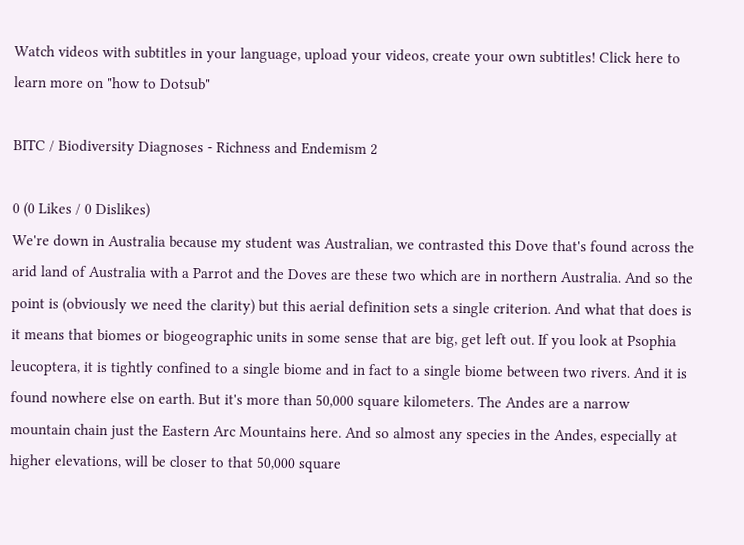Watch videos with subtitles in your language, upload your videos, create your own subtitles! Click here to learn more on "how to Dotsub"

BITC / Biodiversity Diagnoses - Richness and Endemism 2

0 (0 Likes / 0 Dislikes)
We're down in Australia because my student was Australian, we contrasted this Dove that's found across the arid land of Australia with a Parrot and the Doves are these two which are in northern Australia. And so the point is (obviously we need the clarity) but this aerial definition sets a single criterion. And what that does is it means that biomes or biogeographic units in some sense that are big, get left out. If you look at Psophia leucoptera, it is tightly confined to a single biome and in fact to a single biome between two rivers. And it is found nowhere else on earth. But it's more than 50,000 square kilometers. The Andes are a narrow mountain chain just the Eastern Arc Mountains here. And so almost any species in the Andes, especially at higher elevations, will be closer to that 50,000 square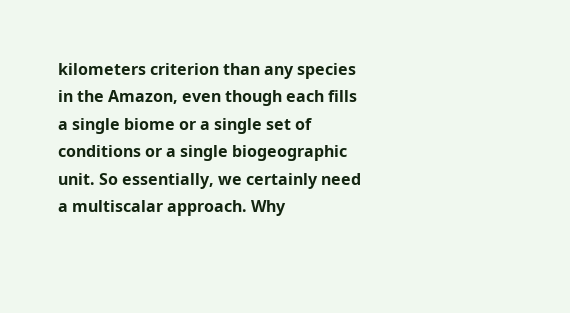kilometers criterion than any species in the Amazon, even though each fills a single biome or a single set of conditions or a single biogeographic unit. So essentially, we certainly need a multiscalar approach. Why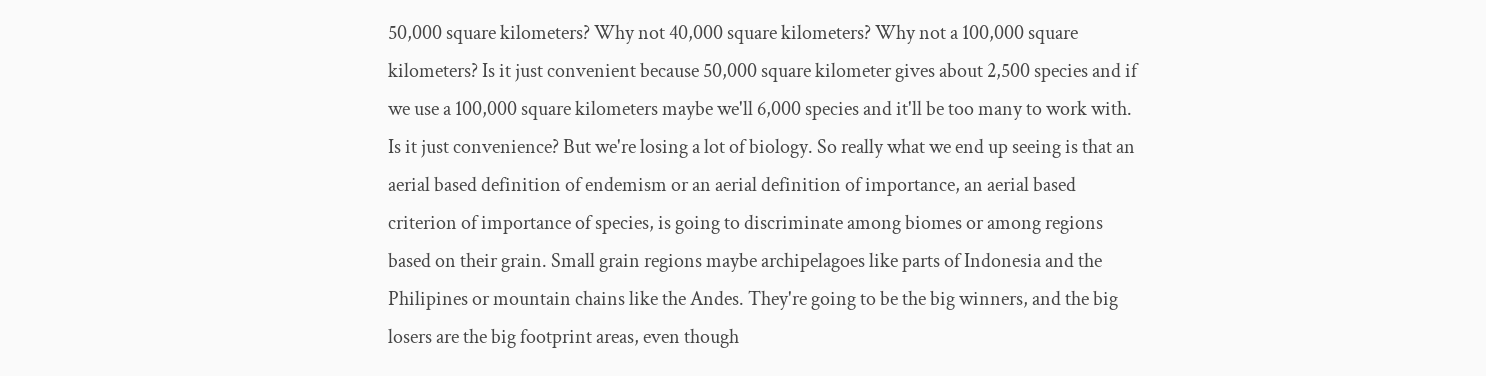50,000 square kilometers? Why not 40,000 square kilometers? Why not a 100,000 square kilometers? Is it just convenient because 50,000 square kilometer gives about 2,500 species and if we use a 100,000 square kilometers maybe we'll 6,000 species and it'll be too many to work with. Is it just convenience? But we're losing a lot of biology. So really what we end up seeing is that an aerial based definition of endemism or an aerial definition of importance, an aerial based criterion of importance of species, is going to discriminate among biomes or among regions based on their grain. Small grain regions maybe archipelagoes like parts of Indonesia and the Philipines or mountain chains like the Andes. They're going to be the big winners, and the big losers are the big footprint areas, even though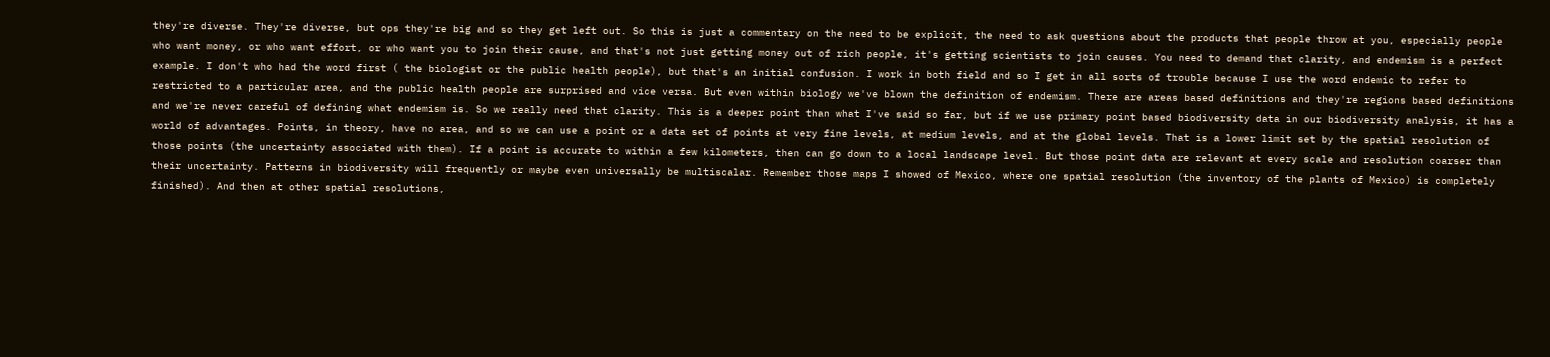they're diverse. They're diverse, but ops they're big and so they get left out. So this is just a commentary on the need to be explicit, the need to ask questions about the products that people throw at you, especially people who want money, or who want effort, or who want you to join their cause, and that's not just getting money out of rich people, it's getting scientists to join causes. You need to demand that clarity, and endemism is a perfect example. I don't who had the word first ( the biologist or the public health people), but that's an initial confusion. I work in both field and so I get in all sorts of trouble because I use the word endemic to refer to restricted to a particular area, and the public health people are surprised and vice versa. But even within biology we've blown the definition of endemism. There are areas based definitions and they're regions based definitions and we're never careful of defining what endemism is. So we really need that clarity. This is a deeper point than what I've said so far, but if we use primary point based biodiversity data in our biodiversity analysis, it has a world of advantages. Points, in theory, have no area, and so we can use a point or a data set of points at very fine levels, at medium levels, and at the global levels. That is a lower limit set by the spatial resolution of those points (the uncertainty associated with them). If a point is accurate to within a few kilometers, then can go down to a local landscape level. But those point data are relevant at every scale and resolution coarser than their uncertainty. Patterns in biodiversity will frequently or maybe even universally be multiscalar. Remember those maps I showed of Mexico, where one spatial resolution (the inventory of the plants of Mexico) is completely finished). And then at other spatial resolutions,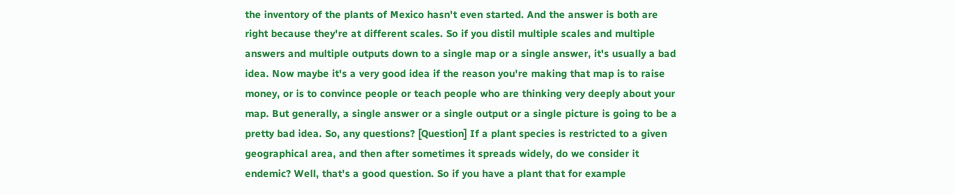the inventory of the plants of Mexico hasn't even started. And the answer is both are right because they're at different scales. So if you distil multiple scales and multiple answers and multiple outputs down to a single map or a single answer, it's usually a bad idea. Now maybe it's a very good idea if the reason you're making that map is to raise money, or is to convince people or teach people who are thinking very deeply about your map. But generally, a single answer or a single output or a single picture is going to be a pretty bad idea. So, any questions? [Question] If a plant species is restricted to a given geographical area, and then after sometimes it spreads widely, do we consider it endemic? Well, that's a good question. So if you have a plant that for example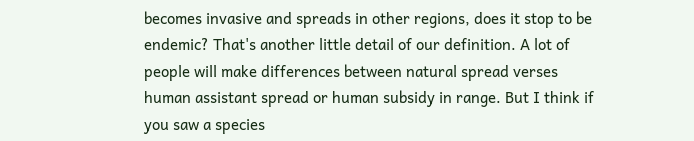becomes invasive and spreads in other regions, does it stop to be endemic? That's another little detail of our definition. A lot of people will make differences between natural spread verses human assistant spread or human subsidy in range. But I think if you saw a species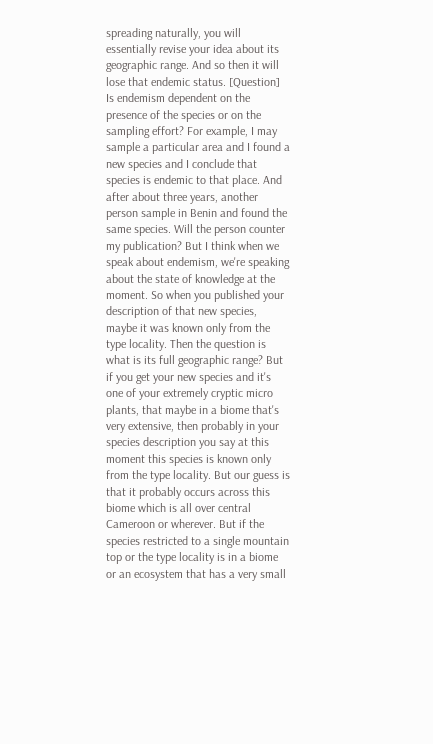spreading naturally, you will essentially revise your idea about its geographic range. And so then it will lose that endemic status. [Question] Is endemism dependent on the presence of the species or on the sampling effort? For example, I may sample a particular area and I found a new species and I conclude that species is endemic to that place. And after about three years, another person sample in Benin and found the same species. Will the person counter my publication? But I think when we speak about endemism, we're speaking about the state of knowledge at the moment. So when you published your description of that new species, maybe it was known only from the type locality. Then the question is what is its full geographic range? But if you get your new species and it's one of your extremely cryptic micro plants, that maybe in a biome that's very extensive, then probably in your species description you say at this moment this species is known only from the type locality. But our guess is that it probably occurs across this biome which is all over central Cameroon or wherever. But if the species restricted to a single mountain top or the type locality is in a biome or an ecosystem that has a very small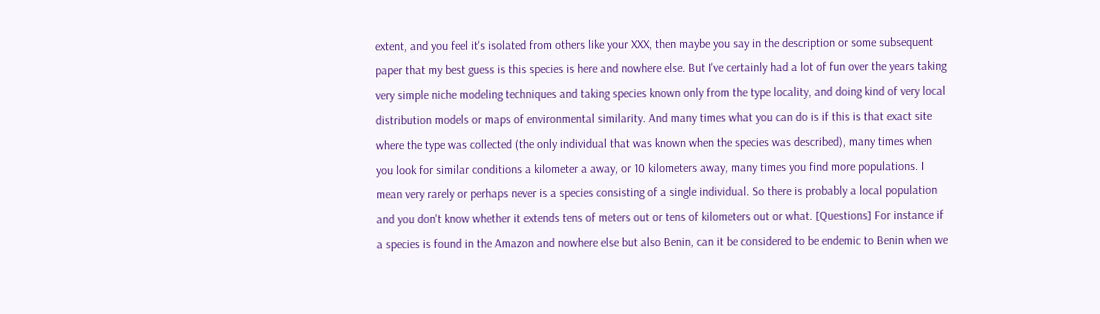extent, and you feel it's isolated from others like your XXX, then maybe you say in the description or some subsequent paper that my best guess is this species is here and nowhere else. But I've certainly had a lot of fun over the years taking very simple niche modeling techniques and taking species known only from the type locality, and doing kind of very local distribution models or maps of environmental similarity. And many times what you can do is if this is that exact site where the type was collected (the only individual that was known when the species was described), many times when you look for similar conditions a kilometer a away, or 10 kilometers away, many times you find more populations. I mean very rarely or perhaps never is a species consisting of a single individual. So there is probably a local population and you don't know whether it extends tens of meters out or tens of kilometers out or what. [Questions] For instance if a species is found in the Amazon and nowhere else but also Benin, can it be considered to be endemic to Benin when we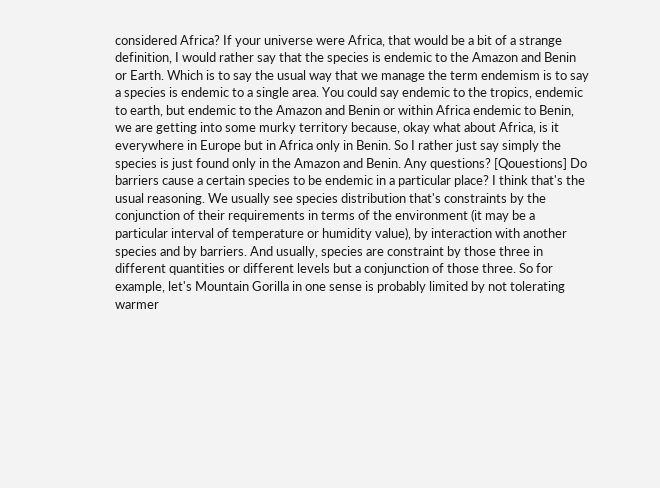considered Africa? If your universe were Africa, that would be a bit of a strange definition, I would rather say that the species is endemic to the Amazon and Benin or Earth. Which is to say the usual way that we manage the term endemism is to say a species is endemic to a single area. You could say endemic to the tropics, endemic to earth, but endemic to the Amazon and Benin or within Africa endemic to Benin, we are getting into some murky territory because, okay what about Africa, is it everywhere in Europe but in Africa only in Benin. So I rather just say simply the species is just found only in the Amazon and Benin. Any questions? [Qouestions] Do barriers cause a certain species to be endemic in a particular place? I think that's the usual reasoning. We usually see species distribution that's constraints by the conjunction of their requirements in terms of the environment (it may be a particular interval of temperature or humidity value), by interaction with another species and by barriers. And usually, species are constraint by those three in different quantities or different levels but a conjunction of those three. So for example, let's Mountain Gorilla in one sense is probably limited by not tolerating warmer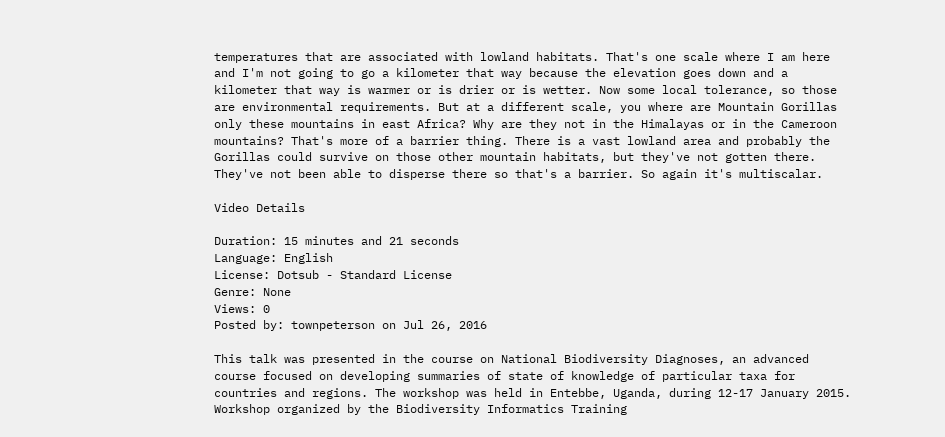temperatures that are associated with lowland habitats. That's one scale where I am here and I'm not going to go a kilometer that way because the elevation goes down and a kilometer that way is warmer or is drier or is wetter. Now some local tolerance, so those are environmental requirements. But at a different scale, you where are Mountain Gorillas only these mountains in east Africa? Why are they not in the Himalayas or in the Cameroon mountains? That's more of a barrier thing. There is a vast lowland area and probably the Gorillas could survive on those other mountain habitats, but they've not gotten there. They've not been able to disperse there so that's a barrier. So again it's multiscalar.

Video Details

Duration: 15 minutes and 21 seconds
Language: English
License: Dotsub - Standard License
Genre: None
Views: 0
Posted by: townpeterson on Jul 26, 2016

This talk was presented in the course on National Biodiversity Diagnoses, an advanced course focused on developing summaries of state of knowledge of particular taxa for countries and regions. The workshop was held in Entebbe, Uganda, during 12-17 January 2015. Workshop organized by the Biodiversity Informatics Training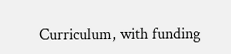Curriculum, with funding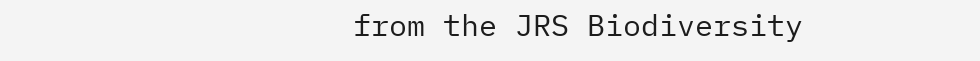from the JRS Biodiversity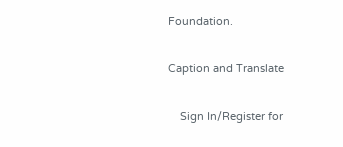Foundation.

Caption and Translate

    Sign In/Register for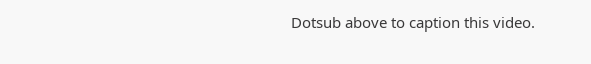Dotsub above to caption this video.